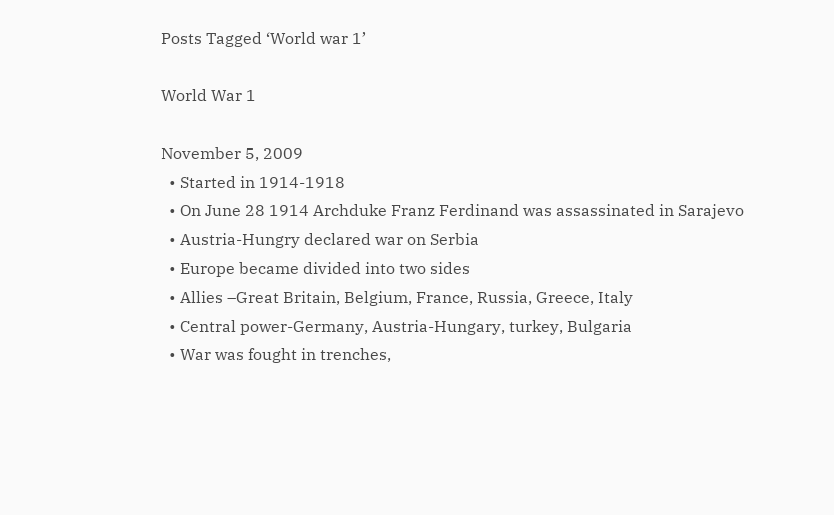Posts Tagged ‘World war 1’

World War 1

November 5, 2009
  • Started in 1914-1918
  • On June 28 1914 Archduke Franz Ferdinand was assassinated in Sarajevo
  • Austria-Hungry declared war on Serbia
  • Europe became divided into two sides
  • Allies –Great Britain, Belgium, France, Russia, Greece, Italy
  • Central power-Germany, Austria-Hungary, turkey, Bulgaria
  • War was fought in trenches,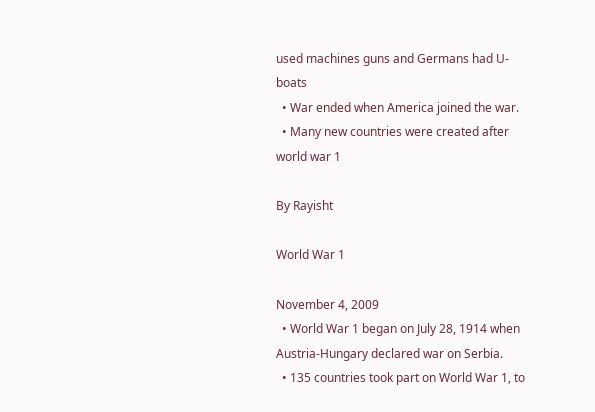used machines guns and Germans had U-boats
  • War ended when America joined the war.
  • Many new countries were created after world war 1

By Rayisht

World War 1

November 4, 2009
  • World War 1 began on July 28, 1914 when Austria-Hungary declared war on Serbia.
  • 135 countries took part on World War 1, to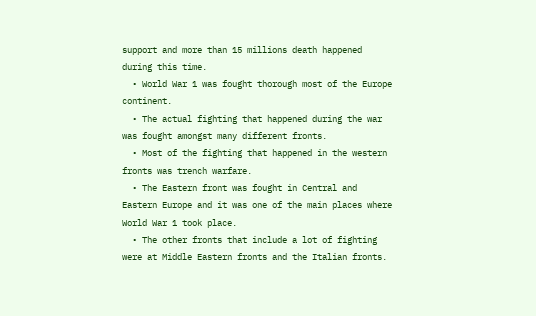support and more than 15 millions death happened during this time.
  • World War 1 was fought thorough most of the Europe continent.
  • The actual fighting that happened during the war was fought amongst many different fronts.
  • Most of the fighting that happened in the western fronts was trench warfare.
  • The Eastern front was fought in Central and Eastern Europe and it was one of the main places where World War 1 took place.
  • The other fronts that include a lot of fighting were at Middle Eastern fronts and the Italian fronts.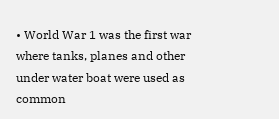• World War 1 was the first war where tanks, planes and other under water boat were used as common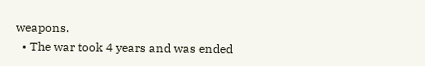weapons.
  • The war took 4 years and was ended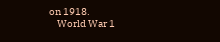on 1918.
    World War 1